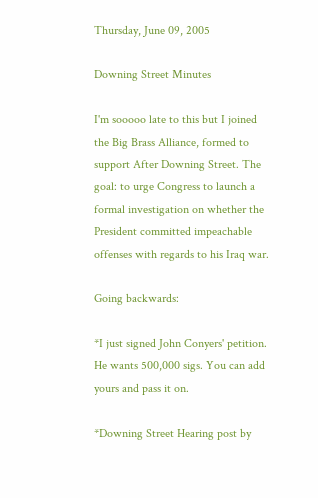Thursday, June 09, 2005

Downing Street Minutes

I'm sooooo late to this but I joined the Big Brass Alliance, formed to support After Downing Street. The goal: to urge Congress to launch a formal investigation on whether the President committed impeachable offenses with regards to his Iraq war.

Going backwards:

*I just signed John Conyers' petition. He wants 500,000 sigs. You can add yours and pass it on.

*Downing Street Hearing post by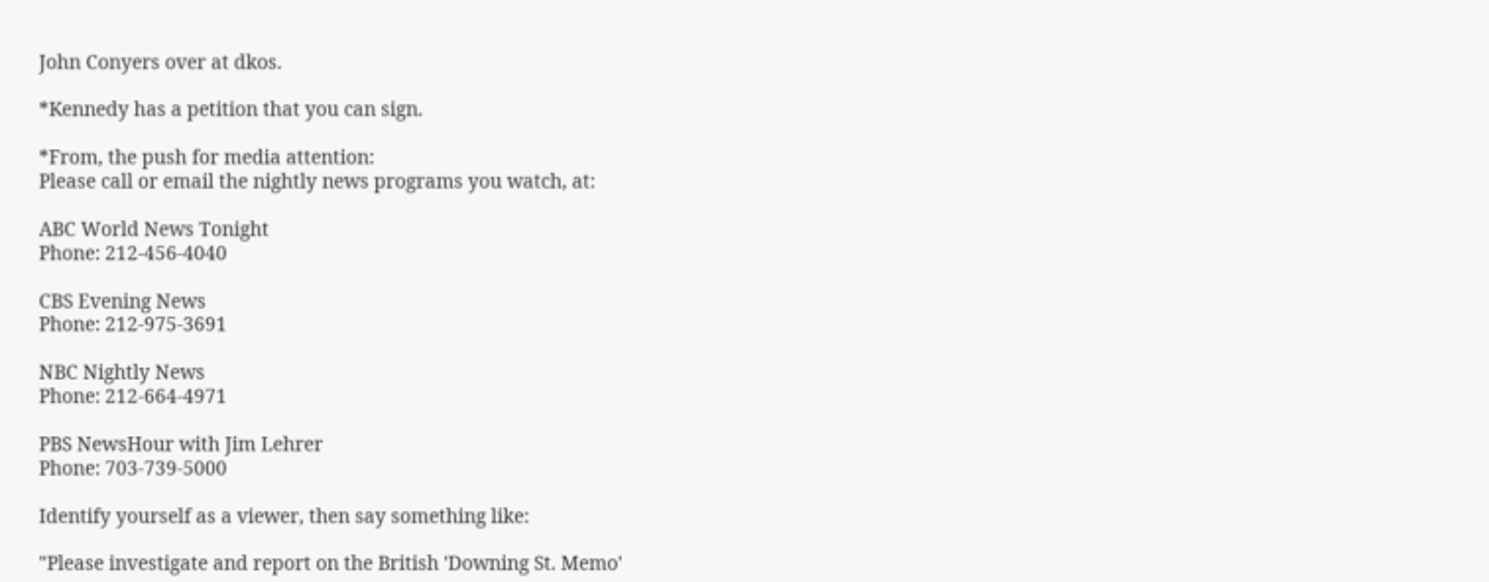John Conyers over at dkos.

*Kennedy has a petition that you can sign.

*From, the push for media attention:
Please call or email the nightly news programs you watch, at:

ABC World News Tonight
Phone: 212-456-4040

CBS Evening News
Phone: 212-975-3691

NBC Nightly News
Phone: 212-664-4971

PBS NewsHour with Jim Lehrer
Phone: 703-739-5000

Identify yourself as a viewer, then say something like:

"Please investigate and report on the British 'Downing St. Memo'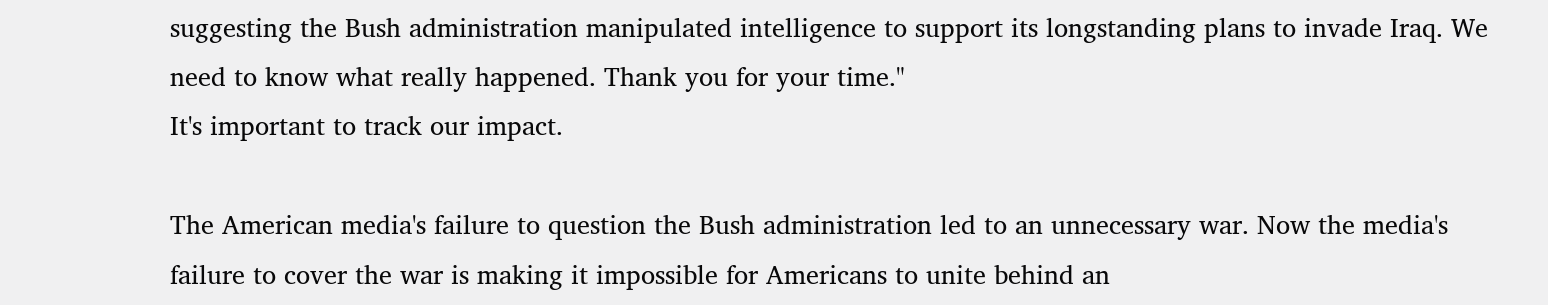suggesting the Bush administration manipulated intelligence to support its longstanding plans to invade Iraq. We need to know what really happened. Thank you for your time."
It's important to track our impact.

The American media's failure to question the Bush administration led to an unnecessary war. Now the media's failure to cover the war is making it impossible for Americans to unite behind an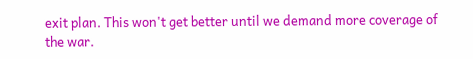exit plan. This won't get better until we demand more coverage of the war.